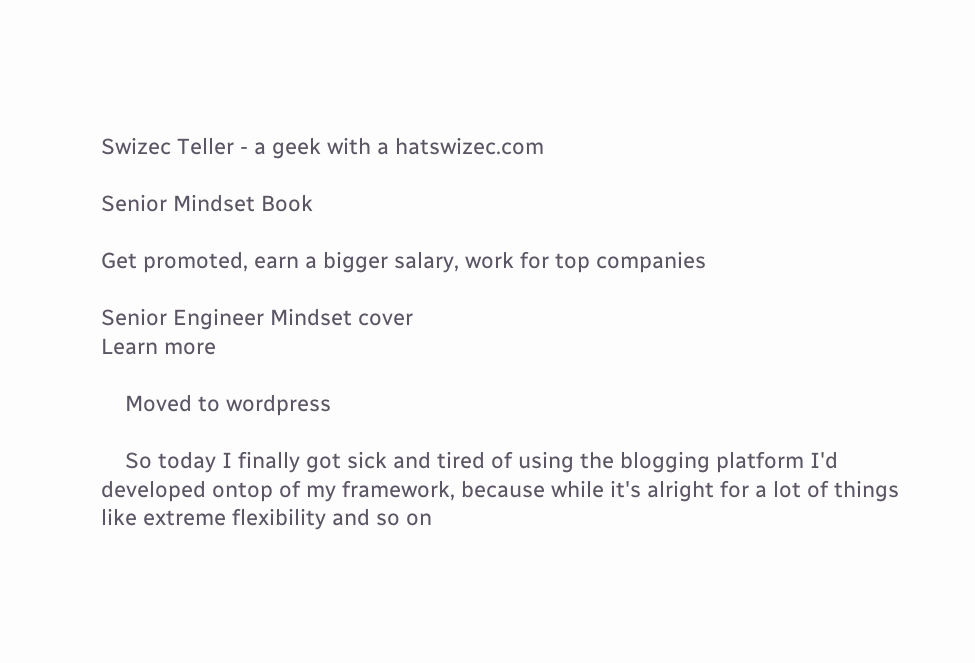Swizec Teller - a geek with a hatswizec.com

Senior Mindset Book

Get promoted, earn a bigger salary, work for top companies

Senior Engineer Mindset cover
Learn more

    Moved to wordpress

    So today I finally got sick and tired of using the blogging platform I'd developed ontop of my framework, because while it's alright for a lot of things like extreme flexibility and so on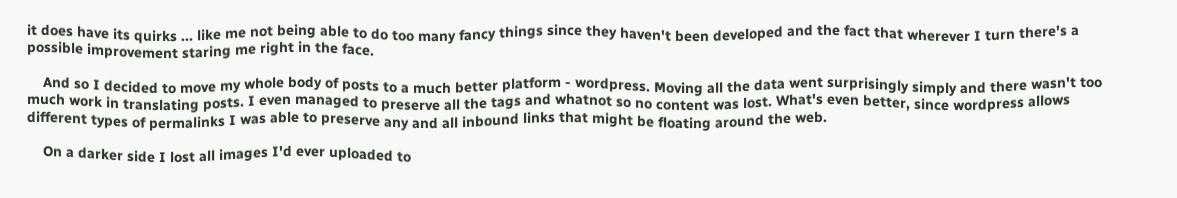it does have its quirks ... like me not being able to do too many fancy things since they haven't been developed and the fact that wherever I turn there's a possible improvement staring me right in the face.

    And so I decided to move my whole body of posts to a much better platform - wordpress. Moving all the data went surprisingly simply and there wasn't too much work in translating posts. I even managed to preserve all the tags and whatnot so no content was lost. What's even better, since wordpress allows different types of permalinks I was able to preserve any and all inbound links that might be floating around the web.

    On a darker side I lost all images I'd ever uploaded to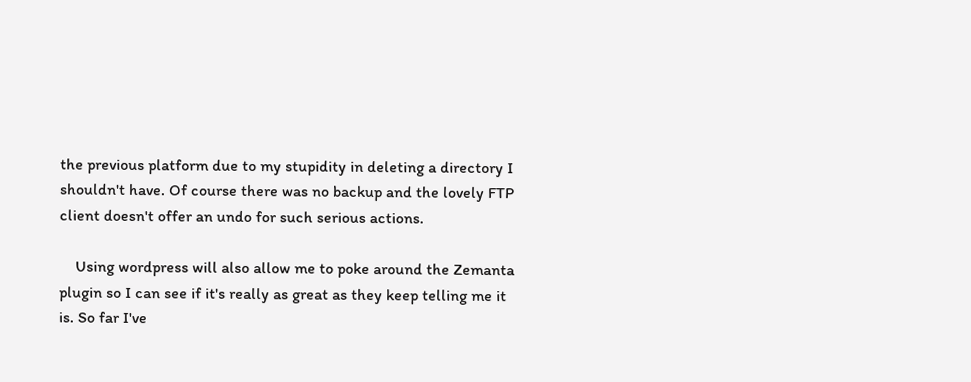the previous platform due to my stupidity in deleting a directory I shouldn't have. Of course there was no backup and the lovely FTP client doesn't offer an undo for such serious actions.

    Using wordpress will also allow me to poke around the Zemanta plugin so I can see if it's really as great as they keep telling me it is. So far I've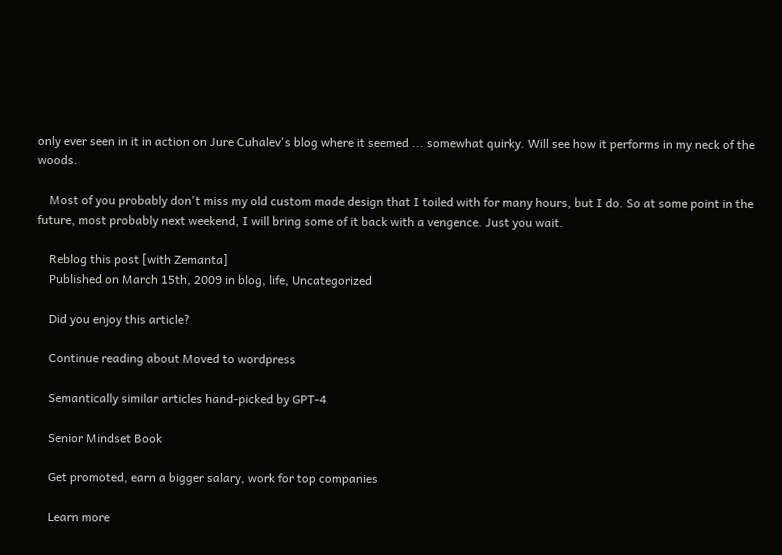only ever seen in it in action on Jure Cuhalev's blog where it seemed ... somewhat quirky. Will see how it performs in my neck of the woods.

    Most of you probably don't miss my old custom made design that I toiled with for many hours, but I do. So at some point in the future, most probably next weekend, I will bring some of it back with a vengence. Just you wait.

    Reblog this post [with Zemanta]
    Published on March 15th, 2009 in blog, life, Uncategorized

    Did you enjoy this article?

    Continue reading about Moved to wordpress

    Semantically similar articles hand-picked by GPT-4

    Senior Mindset Book

    Get promoted, earn a bigger salary, work for top companies

    Learn more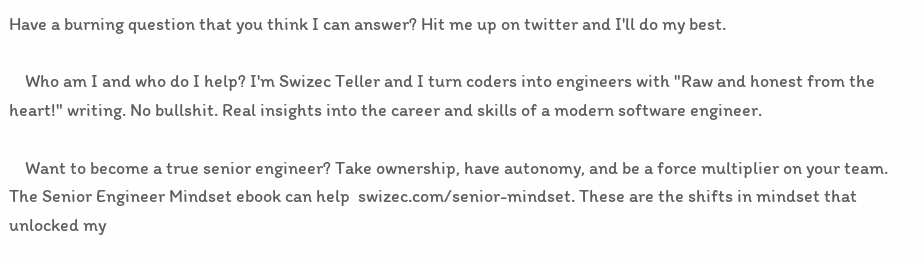Have a burning question that you think I can answer? Hit me up on twitter and I'll do my best.

    Who am I and who do I help? I'm Swizec Teller and I turn coders into engineers with "Raw and honest from the heart!" writing. No bullshit. Real insights into the career and skills of a modern software engineer.

    Want to become a true senior engineer? Take ownership, have autonomy, and be a force multiplier on your team. The Senior Engineer Mindset ebook can help  swizec.com/senior-mindset. These are the shifts in mindset that unlocked my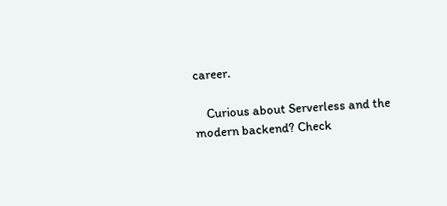career.

    Curious about Serverless and the modern backend? Check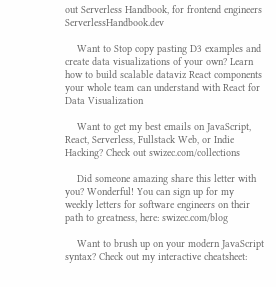out Serverless Handbook, for frontend engineers  ServerlessHandbook.dev

    Want to Stop copy pasting D3 examples and create data visualizations of your own? Learn how to build scalable dataviz React components your whole team can understand with React for Data Visualization

    Want to get my best emails on JavaScript, React, Serverless, Fullstack Web, or Indie Hacking? Check out swizec.com/collections

    Did someone amazing share this letter with you? Wonderful! You can sign up for my weekly letters for software engineers on their path to greatness, here: swizec.com/blog

    Want to brush up on your modern JavaScript syntax? Check out my interactive cheatsheet: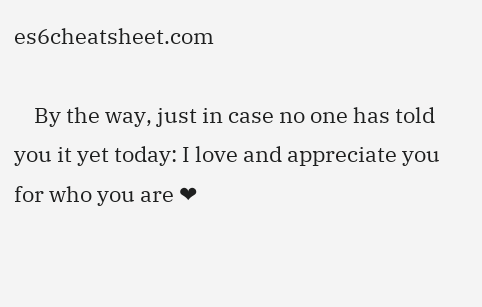es6cheatsheet.com

    By the way, just in case no one has told you it yet today: I love and appreciate you for who you are ❤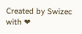Created by Swizec with ❤